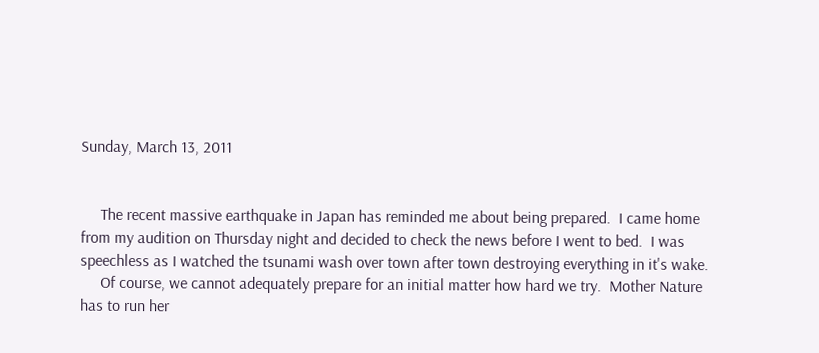Sunday, March 13, 2011


     The recent massive earthquake in Japan has reminded me about being prepared.  I came home from my audition on Thursday night and decided to check the news before I went to bed.  I was speechless as I watched the tsunami wash over town after town destroying everything in it's wake.
     Of course, we cannot adequately prepare for an initial matter how hard we try.  Mother Nature has to run her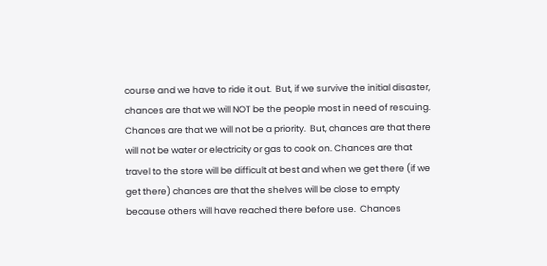course and we have to ride it out.  But, if we survive the initial disaster, chances are that we will NOT be the people most in need of rescuing.  Chances are that we will not be a priority.  But, chances are that there will not be water or electricity or gas to cook on. Chances are that travel to the store will be difficult at best and when we get there (if we get there) chances are that the shelves will be close to empty because others will have reached there before use.  Chances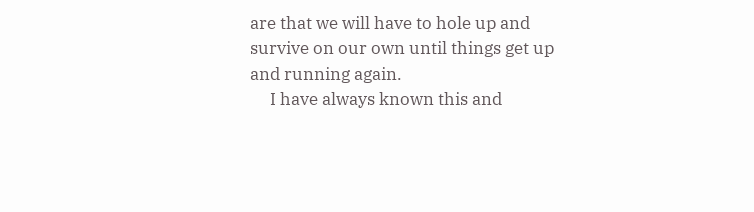are that we will have to hole up and survive on our own until things get up and running again.
     I have always known this and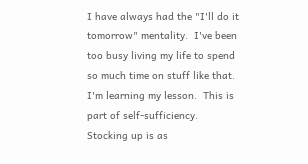I have always had the "I'll do it tomorrow" mentality.  I've been too busy living my life to spend so much time on stuff like that.  I'm learning my lesson.  This is part of self-sufficiency.   Stocking up is as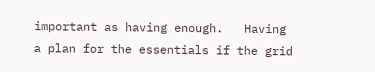important as having enough.   Having a plan for the essentials if the grid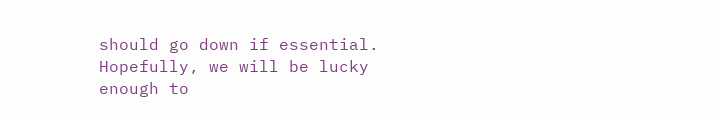should go down if essential.  Hopefully, we will be lucky enough to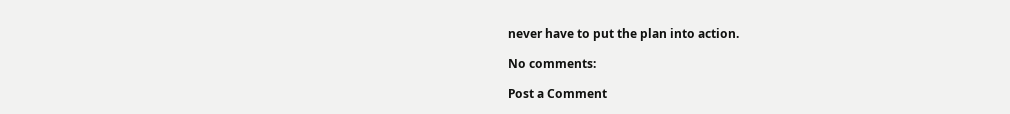never have to put the plan into action.

No comments:

Post a Comment